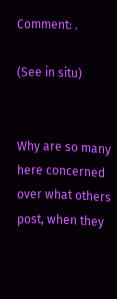Comment: .

(See in situ)


Why are so many here concerned over what others post, when they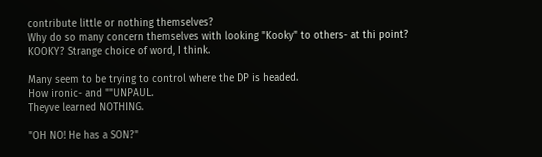contribute little or nothing themselves?
Why do so many concern themselves with looking "Kooky" to others- at thi point?
KOOKY? Strange choice of word, I think.

Many seem to be trying to control where the DP is headed.
How ironic- and ""UNPAUL.
Theyve learned NOTHING.

"OH NO! He has a SON?"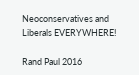Neoconservatives and Liberals EVERYWHERE!

Rand Paul 2016